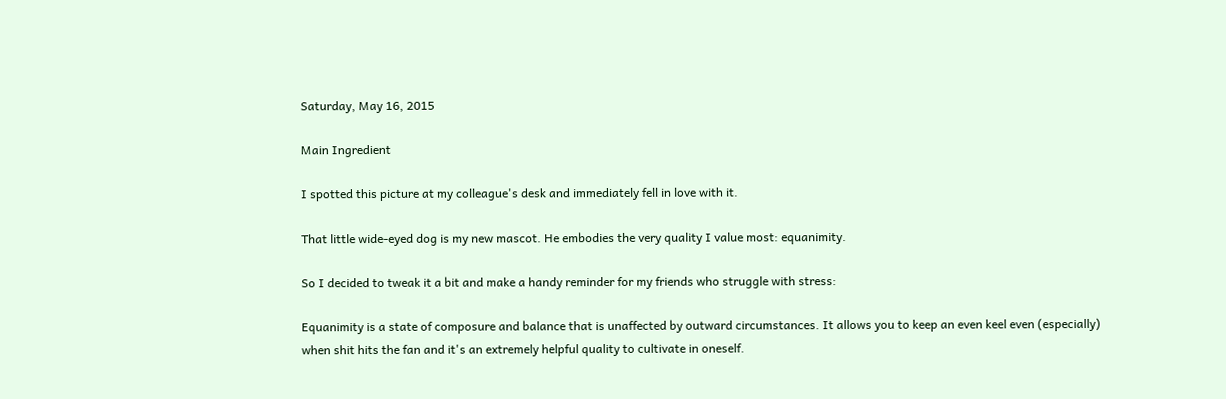Saturday, May 16, 2015

Main Ingredient

I spotted this picture at my colleague's desk and immediately fell in love with it.

That little wide-eyed dog is my new mascot. He embodies the very quality I value most: equanimity.

So I decided to tweak it a bit and make a handy reminder for my friends who struggle with stress:

Equanimity is a state of composure and balance that is unaffected by outward circumstances. It allows you to keep an even keel even (especially) when shit hits the fan and it's an extremely helpful quality to cultivate in oneself.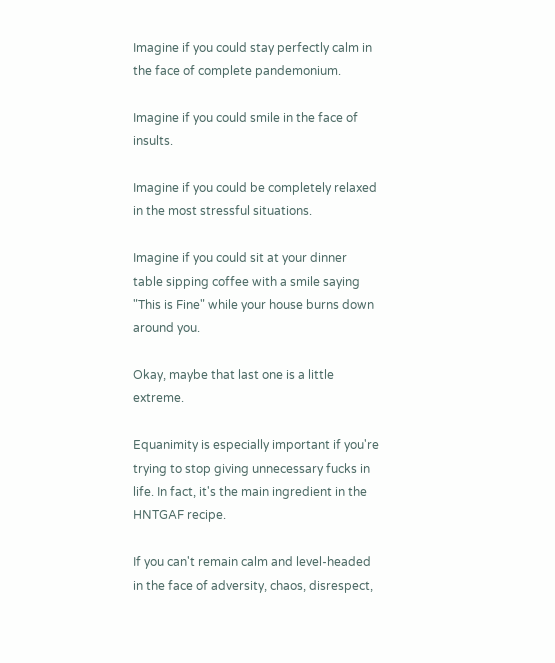Imagine if you could stay perfectly calm in the face of complete pandemonium.

Imagine if you could smile in the face of insults.

Imagine if you could be completely relaxed in the most stressful situations.

Imagine if you could sit at your dinner table sipping coffee with a smile saying "This is Fine" while your house burns down around you.

Okay, maybe that last one is a little extreme.

Equanimity is especially important if you're trying to stop giving unnecessary fucks in life. In fact, it's the main ingredient in the HNTGAF recipe.

If you can't remain calm and level-headed in the face of adversity, chaos, disrespect,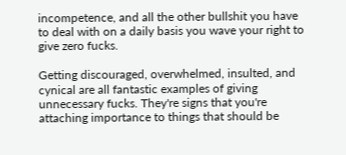incompetence, and all the other bullshit you have to deal with on a daily basis you wave your right to give zero fucks.

Getting discouraged, overwhelmed, insulted, and cynical are all fantastic examples of giving unnecessary fucks. They're signs that you're attaching importance to things that should be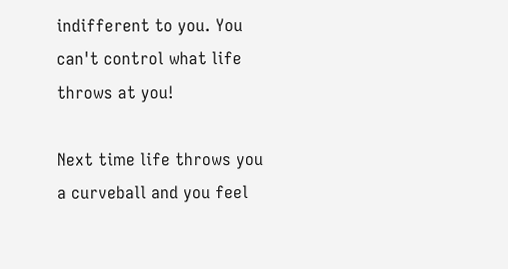indifferent to you. You can't control what life throws at you!

Next time life throws you a curveball and you feel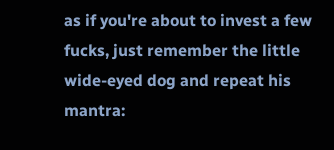as if you're about to invest a few fucks, just remember the little wide-eyed dog and repeat his mantra: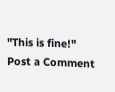"This is fine!"
Post a Comment